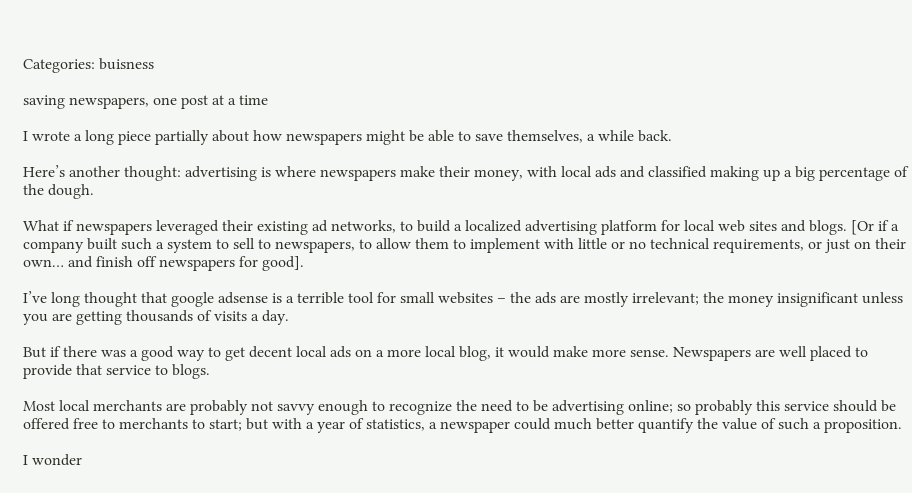Categories: buisness

saving newspapers, one post at a time

I wrote a long piece partially about how newspapers might be able to save themselves, a while back.

Here’s another thought: advertising is where newspapers make their money, with local ads and classified making up a big percentage of the dough.

What if newspapers leveraged their existing ad networks, to build a localized advertising platform for local web sites and blogs. [Or if a company built such a system to sell to newspapers, to allow them to implement with little or no technical requirements, or just on their own… and finish off newspapers for good].

I’ve long thought that google adsense is a terrible tool for small websites – the ads are mostly irrelevant; the money insignificant unless you are getting thousands of visits a day.

But if there was a good way to get decent local ads on a more local blog, it would make more sense. Newspapers are well placed to provide that service to blogs.

Most local merchants are probably not savvy enough to recognize the need to be advertising online; so probably this service should be offered free to merchants to start; but with a year of statistics, a newspaper could much better quantify the value of such a proposition.

I wonder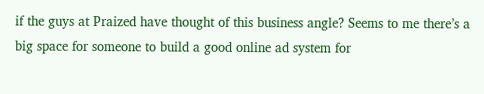if the guys at Praized have thought of this business angle? Seems to me there’s a big space for someone to build a good online ad system for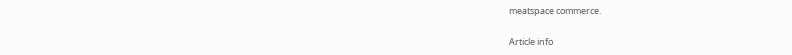meatspace commerce.

Article info